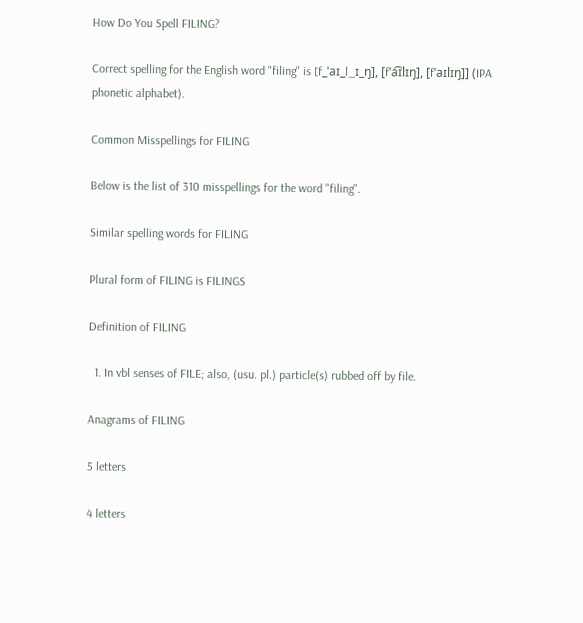How Do You Spell FILING?

Correct spelling for the English word "filing" is [f_ˈaɪ_l_ɪ_ŋ], [fˈa͡ɪlɪŋ], [fˈaɪlɪŋ]] (IPA phonetic alphabet).

Common Misspellings for FILING

Below is the list of 310 misspellings for the word "filing".

Similar spelling words for FILING

Plural form of FILING is FILINGS

Definition of FILING

  1. In vbl senses of FILE; also, (usu. pl.) particle(s) rubbed off by file.

Anagrams of FILING

5 letters

4 letters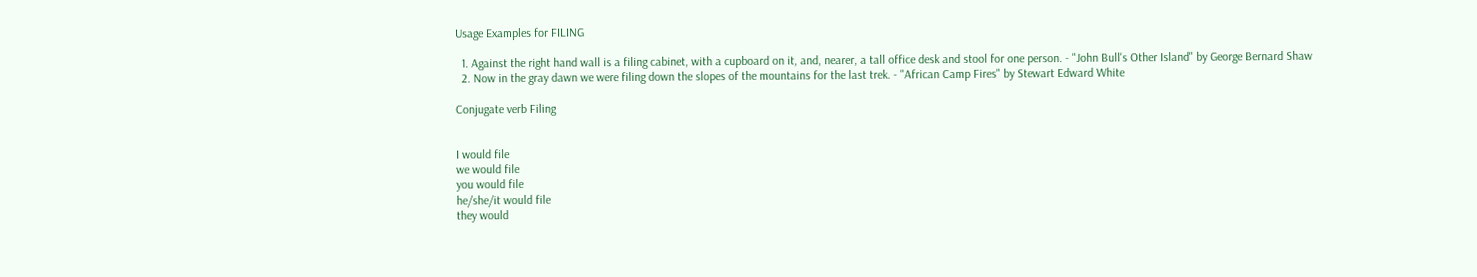Usage Examples for FILING

  1. Against the right hand wall is a filing cabinet, with a cupboard on it, and, nearer, a tall office desk and stool for one person. - "John Bull's Other Island" by George Bernard Shaw
  2. Now in the gray dawn we were filing down the slopes of the mountains for the last trek. - "African Camp Fires" by Stewart Edward White

Conjugate verb Filing


I would file
we would file
you would file
he/she/it would file
they would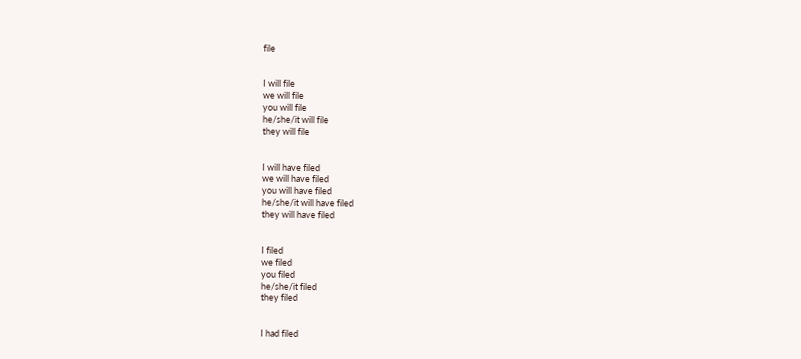file


I will file
we will file
you will file
he/she/it will file
they will file


I will have filed
we will have filed
you will have filed
he/she/it will have filed
they will have filed


I filed
we filed
you filed
he/she/it filed
they filed


I had filed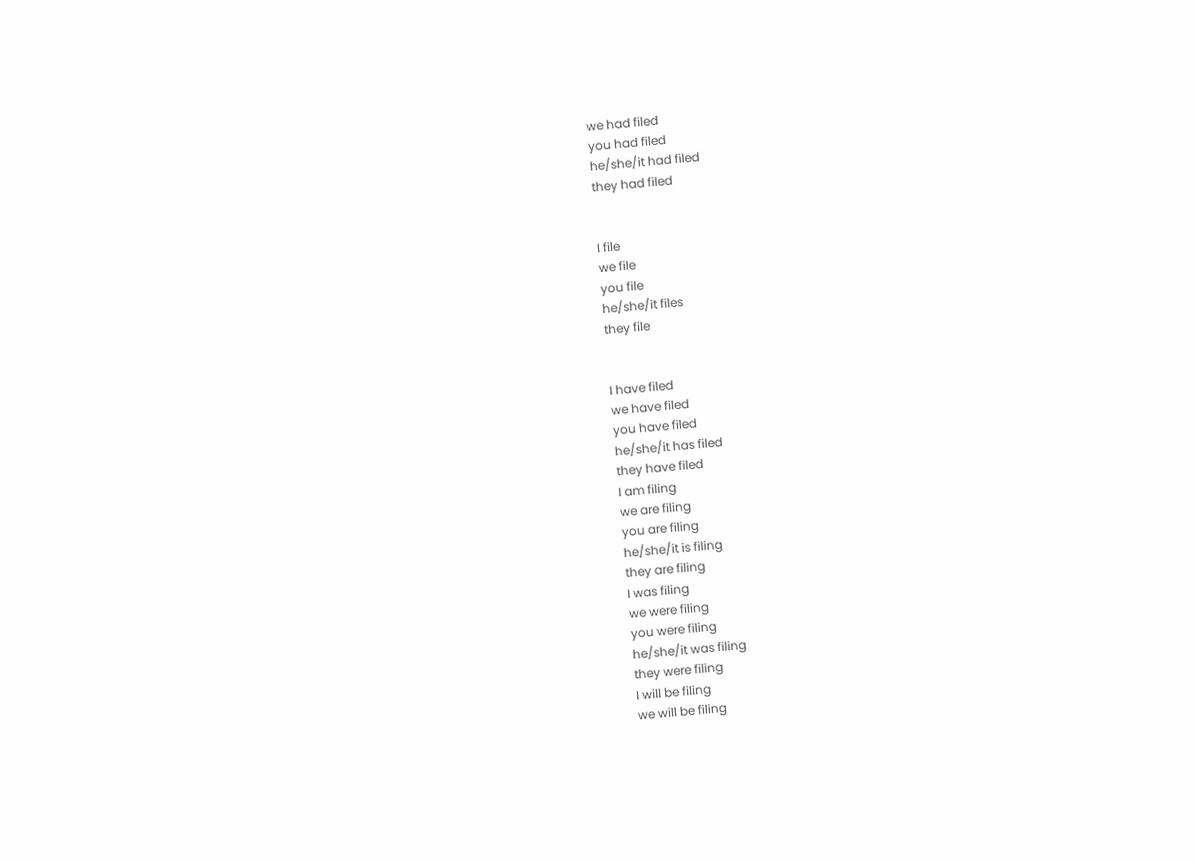we had filed
you had filed
he/she/it had filed
they had filed


I file
we file
you file
he/she/it files
they file


I have filed
we have filed
you have filed
he/she/it has filed
they have filed
I am filing
we are filing
you are filing
he/she/it is filing
they are filing
I was filing
we were filing
you were filing
he/she/it was filing
they were filing
I will be filing
we will be filing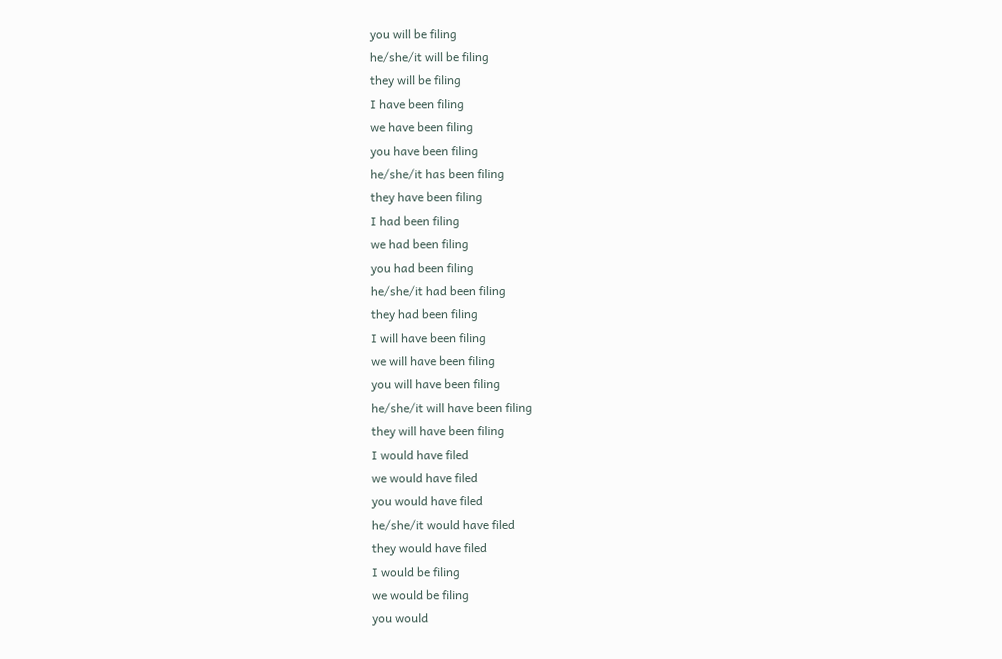you will be filing
he/she/it will be filing
they will be filing
I have been filing
we have been filing
you have been filing
he/she/it has been filing
they have been filing
I had been filing
we had been filing
you had been filing
he/she/it had been filing
they had been filing
I will have been filing
we will have been filing
you will have been filing
he/she/it will have been filing
they will have been filing
I would have filed
we would have filed
you would have filed
he/she/it would have filed
they would have filed
I would be filing
we would be filing
you would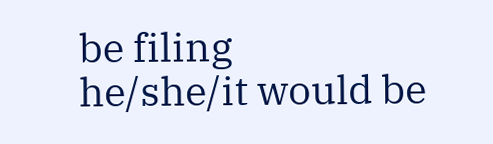be filing
he/she/it would be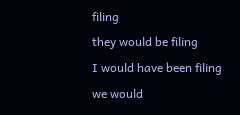filing
they would be filing
I would have been filing
we would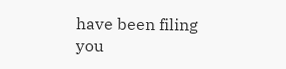have been filing
you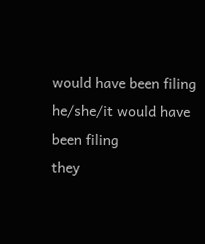would have been filing
he/she/it would have been filing
they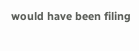would have been filing